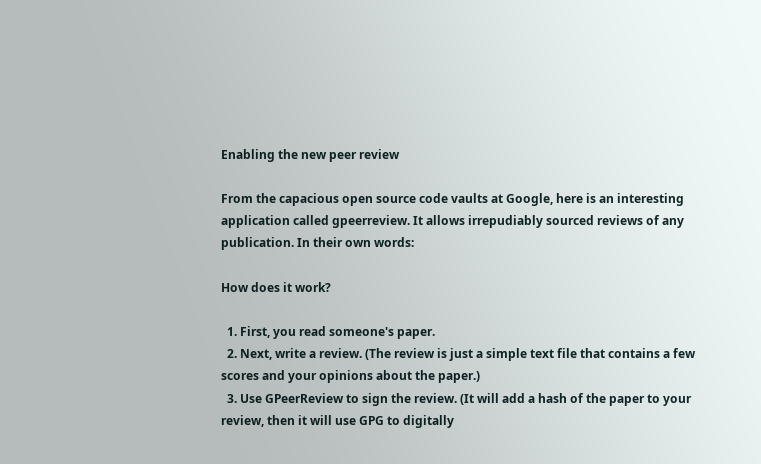Enabling the new peer review

From the capacious open source code vaults at Google, here is an interesting application called gpeerreview. It allows irrepudiably sourced reviews of any publication. In their own words:

How does it work?

  1. First, you read someone's paper.
  2. Next, write a review. (The review is just a simple text file that contains a few scores and your opinions about the paper.)
  3. Use GPeerReview to sign the review. (It will add a hash of the paper to your review, then it will use GPG to digitally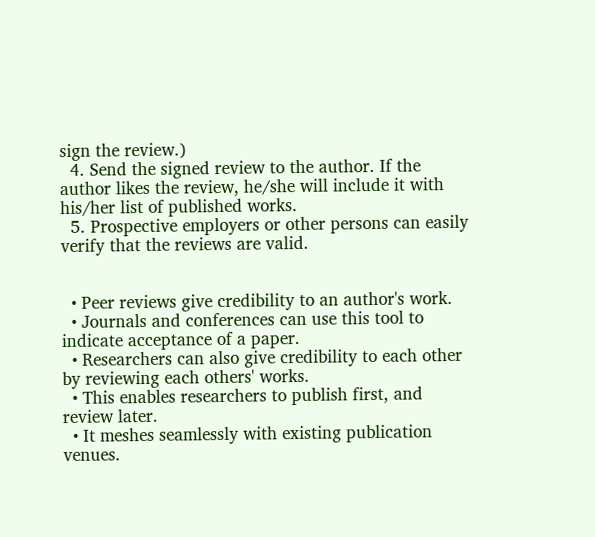sign the review.)
  4. Send the signed review to the author. If the author likes the review, he/she will include it with his/her list of published works.
  5. Prospective employers or other persons can easily verify that the reviews are valid.


  • Peer reviews give credibility to an author's work.
  • Journals and conferences can use this tool to indicate acceptance of a paper.
  • Researchers can also give credibility to each other by reviewing each others' works.
  • This enables researchers to publish first, and review later.
  • It meshes seamlessly with existing publication venues.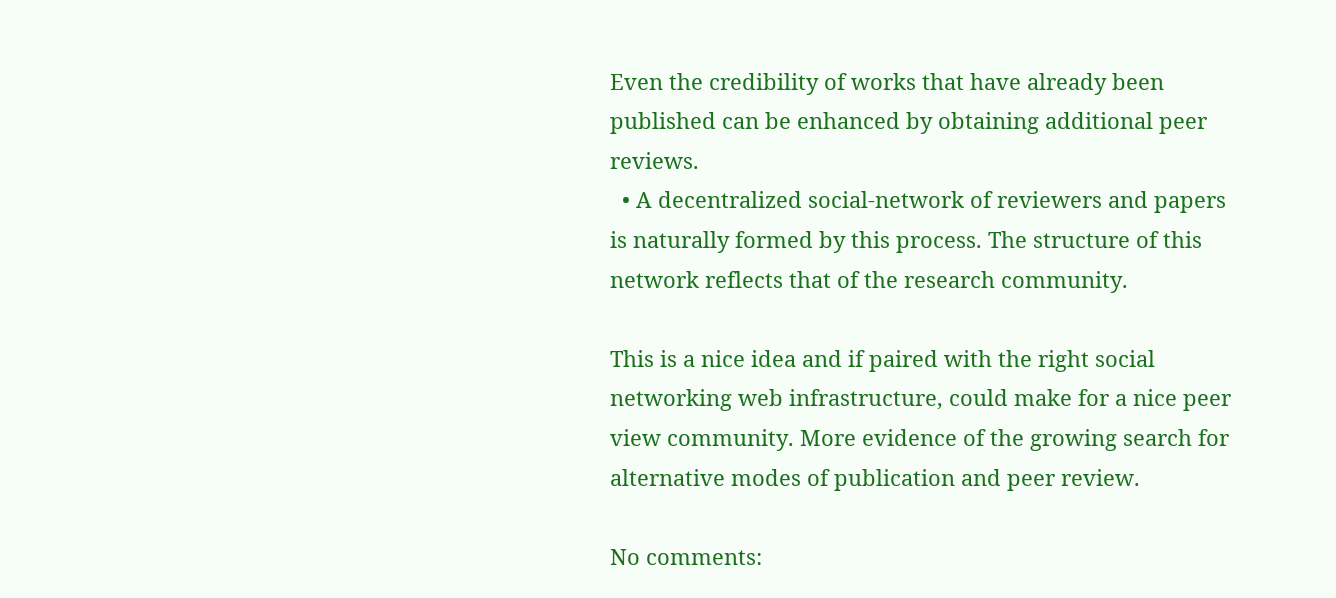Even the credibility of works that have already been published can be enhanced by obtaining additional peer reviews.
  • A decentralized social-network of reviewers and papers is naturally formed by this process. The structure of this network reflects that of the research community.

This is a nice idea and if paired with the right social networking web infrastructure, could make for a nice peer view community. More evidence of the growing search for alternative modes of publication and peer review.

No comments: